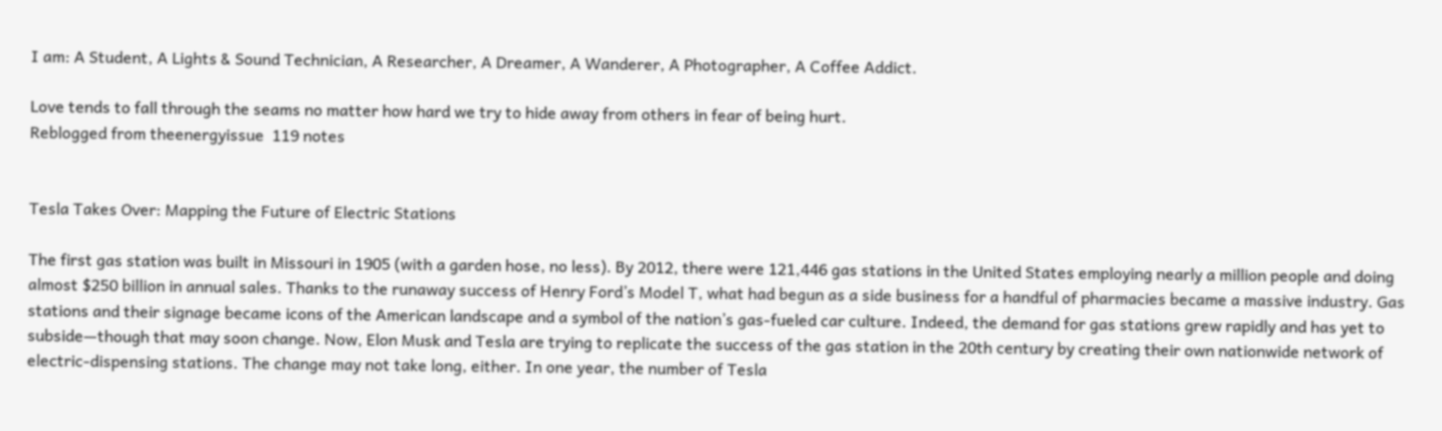I am: A Student, A Lights & Sound Technician, A Researcher, A Dreamer, A Wanderer, A Photographer, A Coffee Addict.

Love tends to fall through the seams no matter how hard we try to hide away from others in fear of being hurt.
Reblogged from theenergyissue  119 notes


Tesla Takes Over: Mapping the Future of Electric Stations

The first gas station was built in Missouri in 1905 (with a garden hose, no less). By 2012, there were 121,446 gas stations in the United States employing nearly a million people and doing almost $250 billion in annual sales. Thanks to the runaway success of Henry Ford’s Model T, what had begun as a side business for a handful of pharmacies became a massive industry. Gas stations and their signage became icons of the American landscape and a symbol of the nation’s gas-fueled car culture. Indeed, the demand for gas stations grew rapidly and has yet to subside—though that may soon change. Now, Elon Musk and Tesla are trying to replicate the success of the gas station in the 20th century by creating their own nationwide network of electric-dispensing stations. The change may not take long, either. In one year, the number of Tesla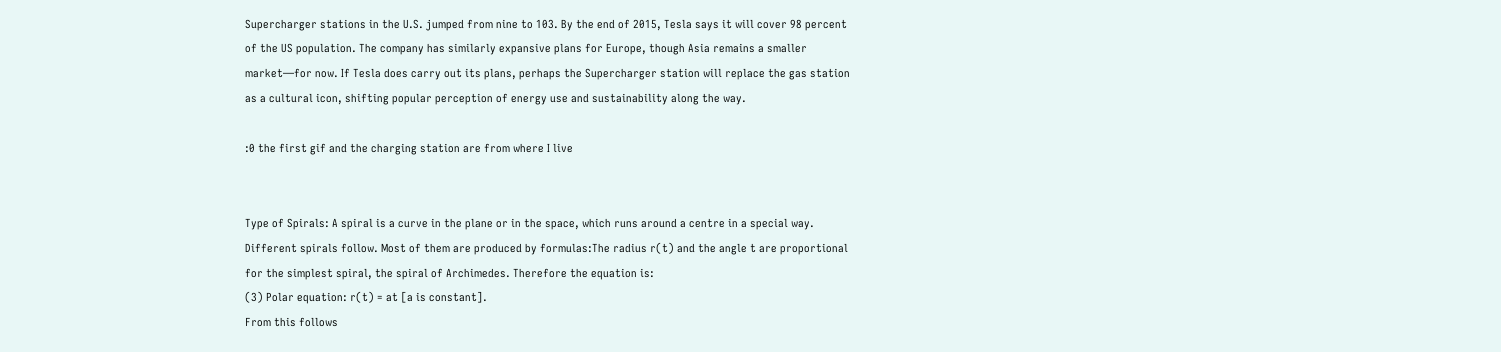Supercharger stations in the U.S. jumped from nine to 103. By the end of 2015, Tesla says it will cover 98 percent of the US population. The company has similarly expansive plans for Europe, though Asia remains a smaller market—for now. If Tesla does carry out its plans, perhaps the Supercharger station will replace the gas station as a cultural icon, shifting popular perception of energy use and sustainability along the way.

:0 the first gif and the charging station are from where I live


Type of Spirals: A spiral is a curve in the plane or in the space, which runs around a centre in a special way.
Different spirals follow. Most of them are produced by formulas:The radius r(t) and the angle t are proportional for the simplest spiral, the spiral of Archimedes. Therefore the equation is:
(3) Polar equation: r(t) = at [a is constant].
From this follows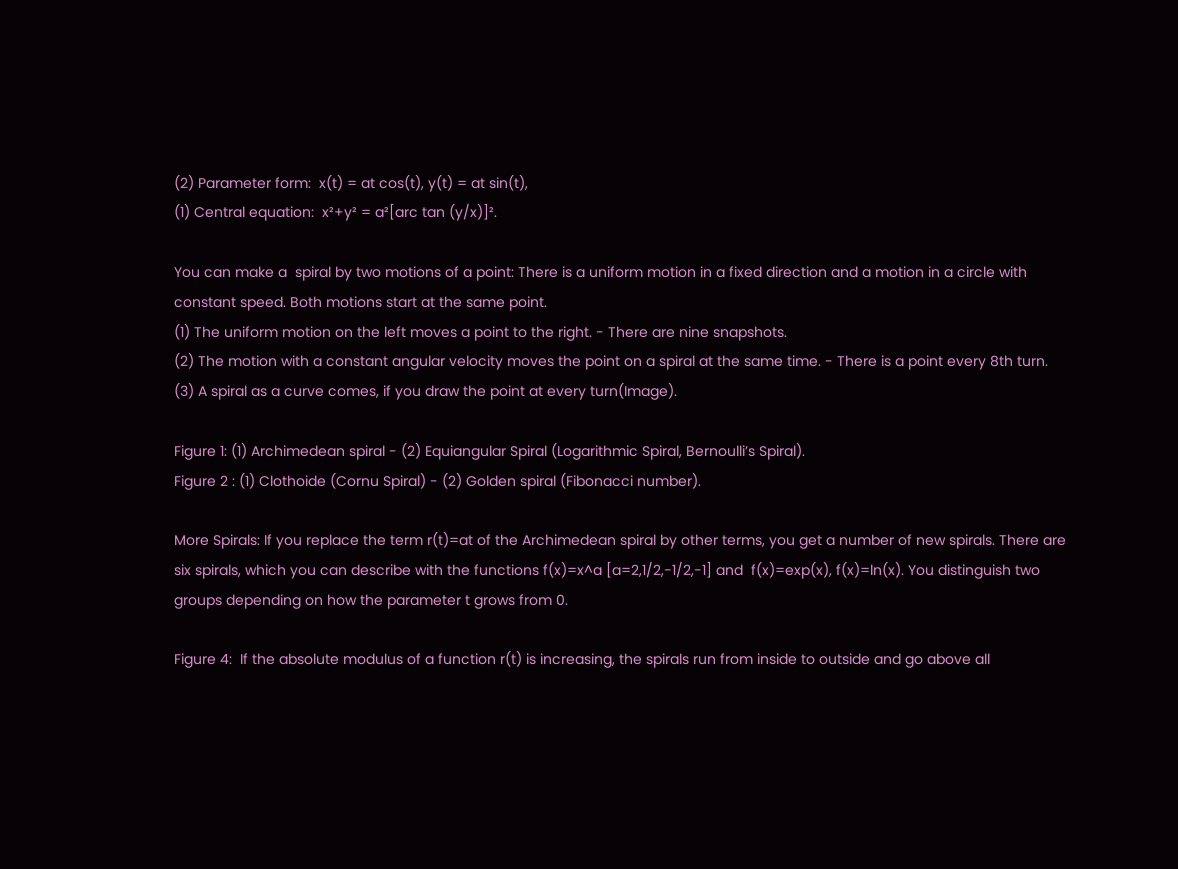(2) Parameter form:  x(t) = at cos(t), y(t) = at sin(t),
(1) Central equation:  x²+y² = a²[arc tan (y/x)]².

You can make a  spiral by two motions of a point: There is a uniform motion in a fixed direction and a motion in a circle with constant speed. Both motions start at the same point.
(1) The uniform motion on the left moves a point to the right. - There are nine snapshots.
(2) The motion with a constant angular velocity moves the point on a spiral at the same time. - There is a point every 8th turn.
(3) A spiral as a curve comes, if you draw the point at every turn(Image).

Figure 1: (1) Archimedean spiral - (2) Equiangular Spiral (Logarithmic Spiral, Bernoulli’s Spiral).
Figure 2 : (1) Clothoide (Cornu Spiral) - (2) Golden spiral (Fibonacci number).

More Spirals: If you replace the term r(t)=at of the Archimedean spiral by other terms, you get a number of new spirals. There are six spirals, which you can describe with the functions f(x)=x^a [a=2,1/2,-1/2,-1] and  f(x)=exp(x), f(x)=ln(x). You distinguish two groups depending on how the parameter t grows from 0.

Figure 4:  If the absolute modulus of a function r(t) is increasing, the spirals run from inside to outside and go above all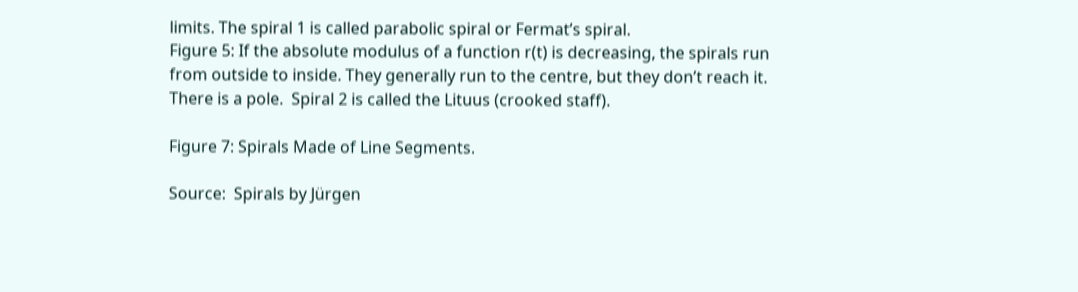limits. The spiral 1 is called parabolic spiral or Fermat’s spiral.
Figure 5: If the absolute modulus of a function r(t) is decreasing, the spirals run from outside to inside. They generally run to the centre, but they don’t reach it. There is a pole.  Spiral 2 is called the Lituus (crooked staff).

Figure 7: Spirals Made of Line Segments.

Source:  Spirals by Jürgen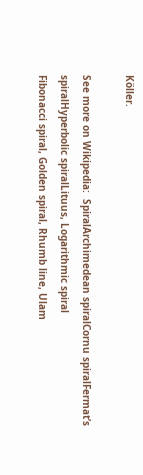Köller.

See more on Wikipedia:  SpiralArchimedean spiralCornu spiralFermat’s spiralHyperbolic spiralLituus, Logarithmic spiral
Fibonacci spiral, Golden spiral, Rhumb line, Ulam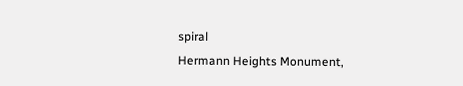spiral
Hermann Heights Monument,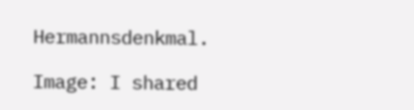Hermannsdenkmal.

Image: I shared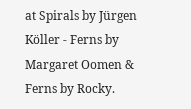at Spirals by Jürgen Köller - Ferns by Margaret Oomen & Ferns by Rocky.